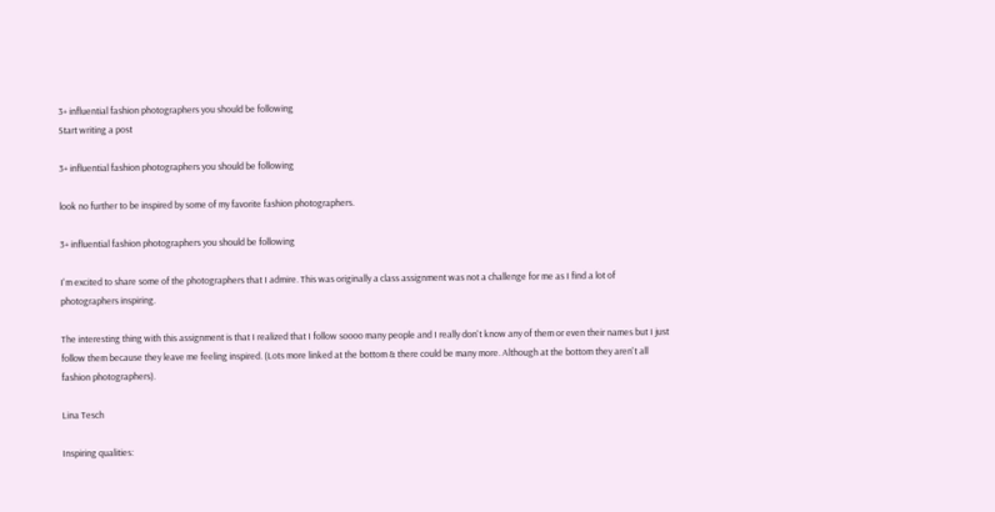3+ influential fashion photographers you should be following
Start writing a post

3+ influential fashion photographers you should be following

look no further to be inspired by some of my favorite fashion photographers.

3+ influential fashion photographers you should be following

I'm excited to share some of the photographers that I admire. This was originally a class assignment was not a challenge for me as I find a lot of photographers inspiring.

The interesting thing with this assignment is that I realized that I follow soooo many people and I really don't know any of them or even their names but I just follow them because they leave me feeling inspired. (Lots more linked at the bottom & there could be many more. Although at the bottom they aren't all fashion photographers).

Lina Tesch

Inspiring qualities: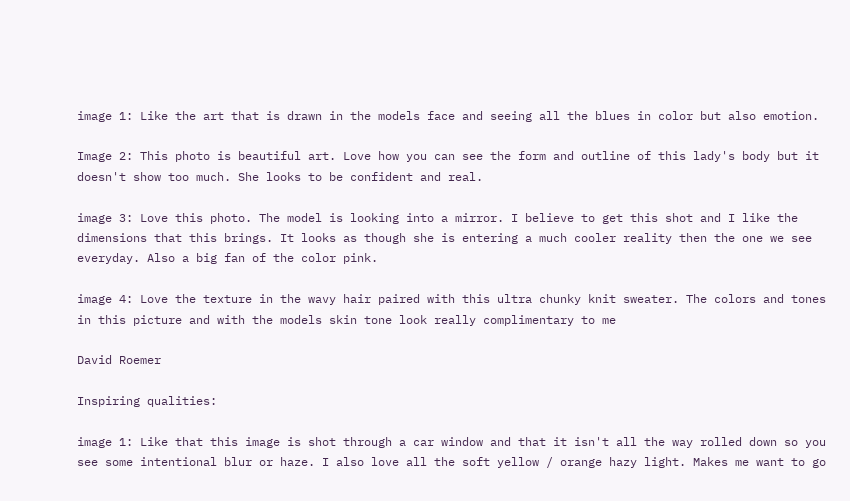image 1: Like the art that is drawn in the models face and seeing all the blues in color but also emotion.

Image 2: This photo is beautiful art. Love how you can see the form and outline of this lady's body but it doesn't show too much. She looks to be confident and real.

image 3: Love this photo. The model is looking into a mirror. I believe to get this shot and I like the dimensions that this brings. It looks as though she is entering a much cooler reality then the one we see everyday. Also a big fan of the color pink.

image 4: Love the texture in the wavy hair paired with this ultra chunky knit sweater. The colors and tones in this picture and with the models skin tone look really complimentary to me

David Roemer

Inspiring qualities:

image 1: Like that this image is shot through a car window and that it isn't all the way rolled down so you see some intentional blur or haze. I also love all the soft yellow / orange hazy light. Makes me want to go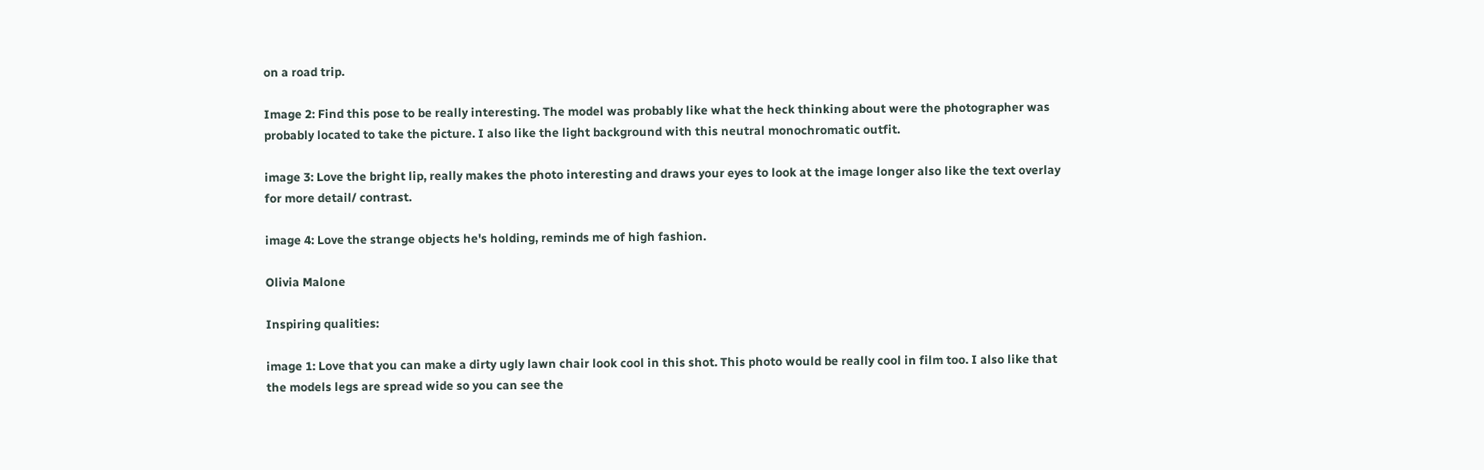on a road trip.

Image 2: Find this pose to be really interesting. The model was probably like what the heck thinking about were the photographer was probably located to take the picture. I also like the light background with this neutral monochromatic outfit.

image 3: Love the bright lip, really makes the photo interesting and draws your eyes to look at the image longer also like the text overlay for more detail/ contrast.

image 4: Love the strange objects he's holding, reminds me of high fashion.

Olivia Malone

Inspiring qualities:

image 1: Love that you can make a dirty ugly lawn chair look cool in this shot. This photo would be really cool in film too. I also like that the models legs are spread wide so you can see the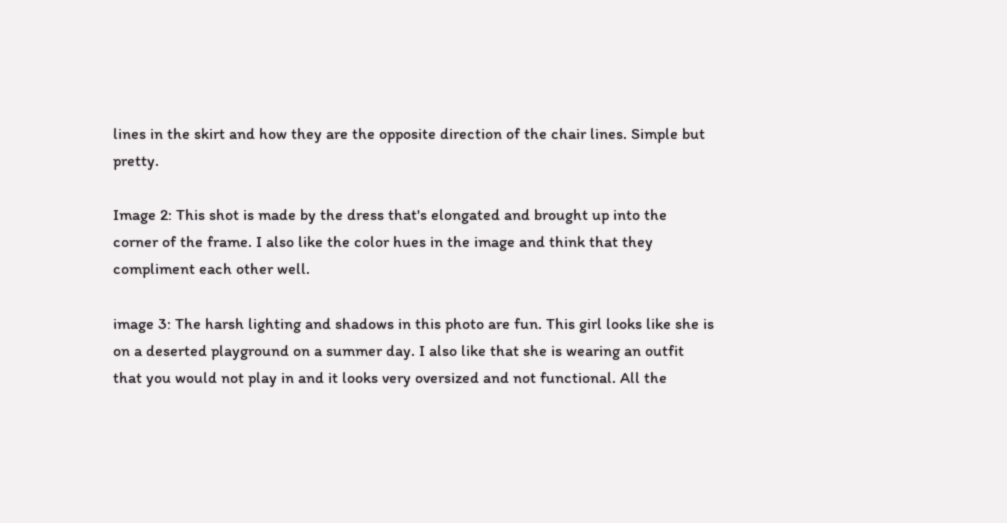lines in the skirt and how they are the opposite direction of the chair lines. Simple but pretty.

Image 2: This shot is made by the dress that's elongated and brought up into the corner of the frame. I also like the color hues in the image and think that they compliment each other well.

image 3: The harsh lighting and shadows in this photo are fun. This girl looks like she is on a deserted playground on a summer day. I also like that she is wearing an outfit that you would not play in and it looks very oversized and not functional. All the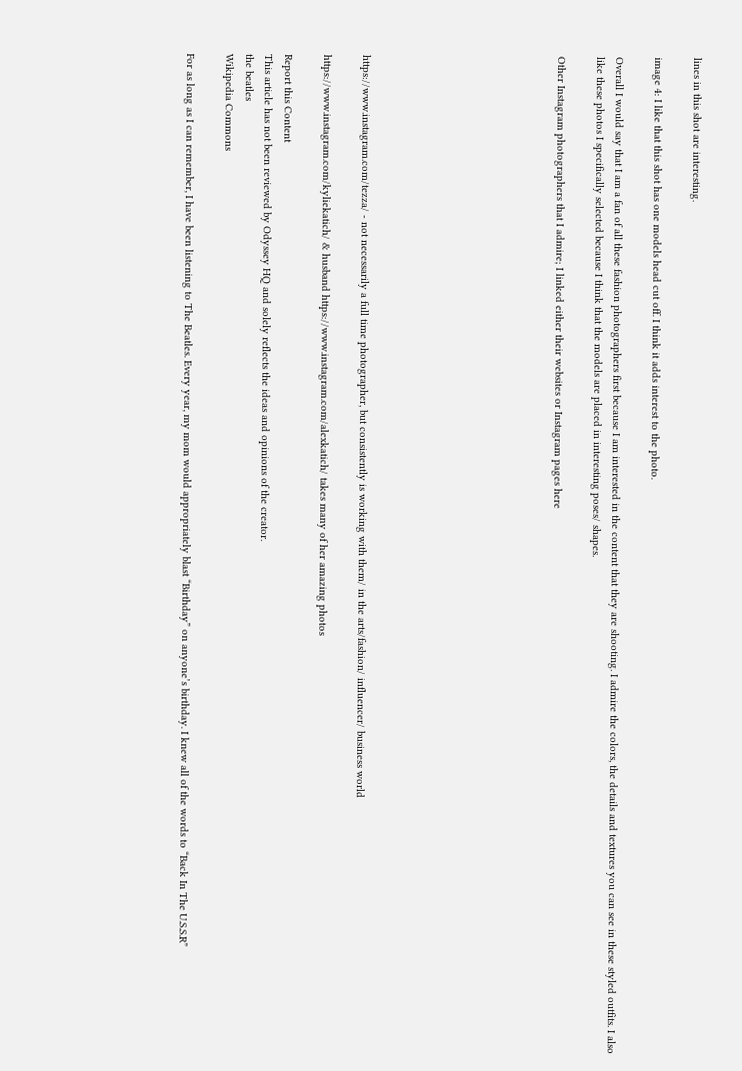lines in this shot are interesting.

image 4: I like that this shot has one models head cut off. I think it adds interest to the photo.

Overall I would say that I am a fan of all these fashion photographers first because I am interested in the content that they are shooting. I admire the colors, the details and textures you can see in these styled outfits. I also like these photos I specifically selected because I think that the models are placed in interesting poses/ shapes.

Other Instagram photographers that I admire; I linked either their websites or Instagram pages here









https://www.instagram.com/tezza/ - not necessarily a full time photographer, but consistently is working with them/ in the arts/fashion/ influencer/ business world

https://www.instagram.com/kyliekatich/ & husband https://www.instagram.com/alexkatich/ takes many of her amazing photos

Report this Content
This article has not been reviewed by Odyssey HQ and solely reflects the ideas and opinions of the creator.
the beatles
Wikipedia Commons

For as long as I can remember, I have been listening to The Beatles. Every year, my mom would appropriately blast “Birthday” on anyone’s birthday. I knew all of the words to “Back In The U.S.S.R”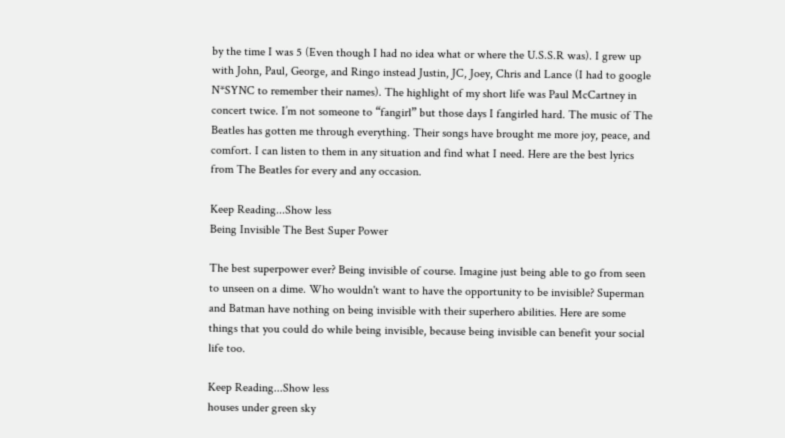by the time I was 5 (Even though I had no idea what or where the U.S.S.R was). I grew up with John, Paul, George, and Ringo instead Justin, JC, Joey, Chris and Lance (I had to google N*SYNC to remember their names). The highlight of my short life was Paul McCartney in concert twice. I’m not someone to “fangirl” but those days I fangirled hard. The music of The Beatles has gotten me through everything. Their songs have brought me more joy, peace, and comfort. I can listen to them in any situation and find what I need. Here are the best lyrics from The Beatles for every and any occasion.

Keep Reading...Show less
Being Invisible The Best Super Power

The best superpower ever? Being invisible of course. Imagine just being able to go from seen to unseen on a dime. Who wouldn't want to have the opportunity to be invisible? Superman and Batman have nothing on being invisible with their superhero abilities. Here are some things that you could do while being invisible, because being invisible can benefit your social life too.

Keep Reading...Show less
houses under green sky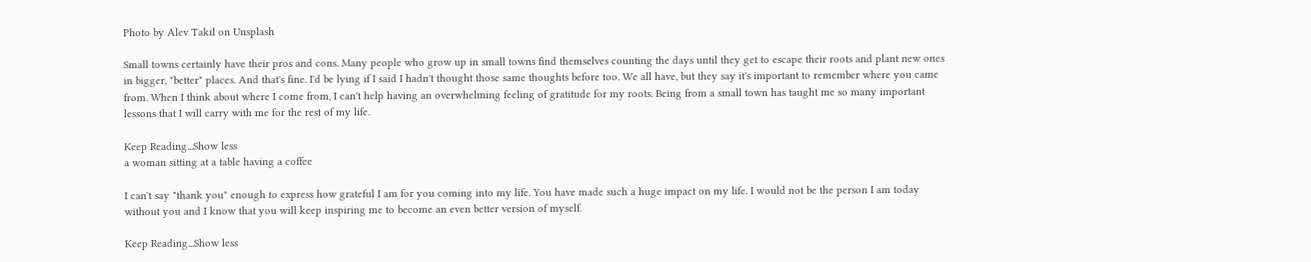Photo by Alev Takil on Unsplash

Small towns certainly have their pros and cons. Many people who grow up in small towns find themselves counting the days until they get to escape their roots and plant new ones in bigger, "better" places. And that's fine. I'd be lying if I said I hadn't thought those same thoughts before too. We all have, but they say it's important to remember where you came from. When I think about where I come from, I can't help having an overwhelming feeling of gratitude for my roots. Being from a small town has taught me so many important lessons that I will carry with me for the rest of my life.

Keep Reading...Show less
a woman sitting at a table having a coffee

I can't say "thank you" enough to express how grateful I am for you coming into my life. You have made such a huge impact on my life. I would not be the person I am today without you and I know that you will keep inspiring me to become an even better version of myself.

Keep Reading...Show less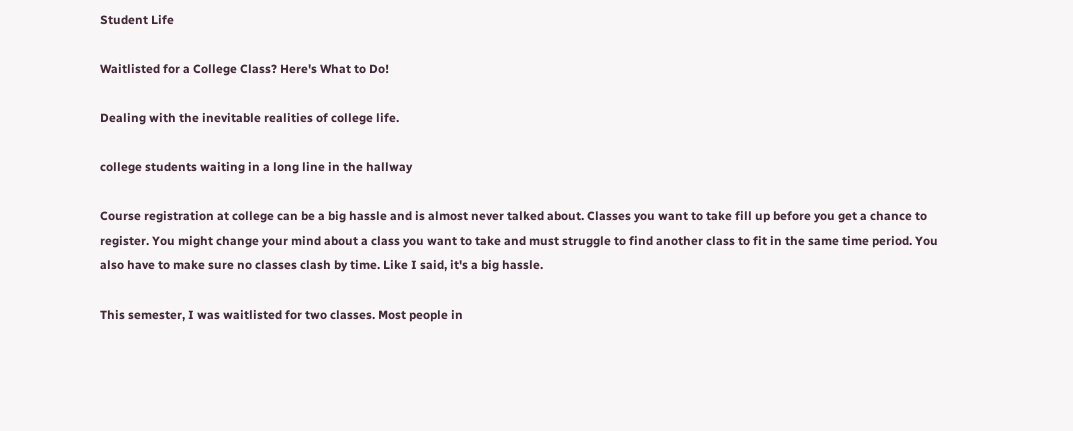Student Life

Waitlisted for a College Class? Here's What to Do!

Dealing with the inevitable realities of college life.

college students waiting in a long line in the hallway

Course registration at college can be a big hassle and is almost never talked about. Classes you want to take fill up before you get a chance to register. You might change your mind about a class you want to take and must struggle to find another class to fit in the same time period. You also have to make sure no classes clash by time. Like I said, it's a big hassle.

This semester, I was waitlisted for two classes. Most people in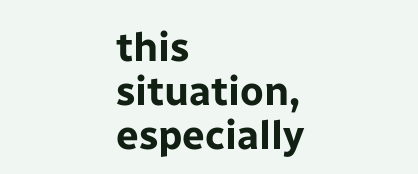this situation, especially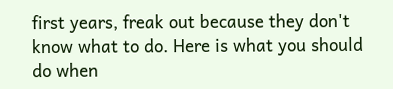first years, freak out because they don't know what to do. Here is what you should do when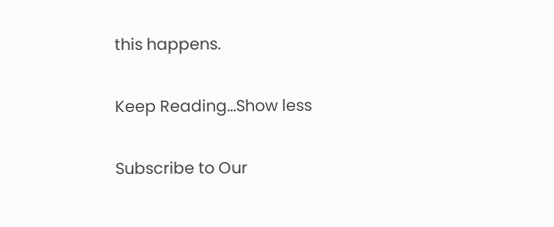this happens.

Keep Reading...Show less

Subscribe to Our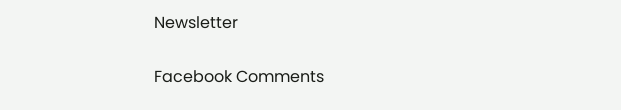Newsletter

Facebook Comments